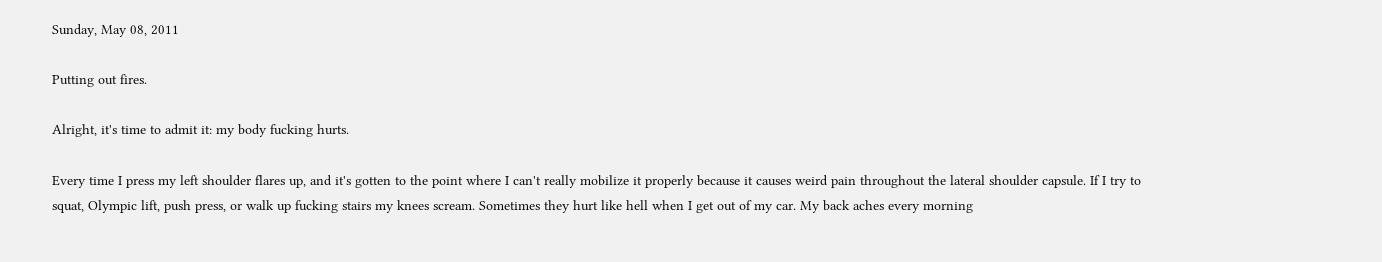Sunday, May 08, 2011

Putting out fires.

Alright, it's time to admit it: my body fucking hurts.

Every time I press my left shoulder flares up, and it's gotten to the point where I can't really mobilize it properly because it causes weird pain throughout the lateral shoulder capsule. If I try to squat, Olympic lift, push press, or walk up fucking stairs my knees scream. Sometimes they hurt like hell when I get out of my car. My back aches every morning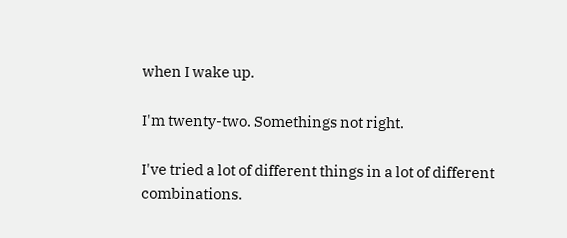when I wake up.

I'm twenty-two. Somethings not right.

I've tried a lot of different things in a lot of different combinations.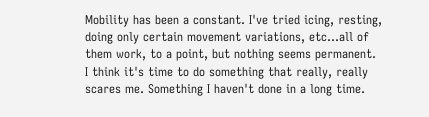Mobility has been a constant. I've tried icing, resting, doing only certain movement variations, etc...all of them work, to a point, but nothing seems permanent. I think it's time to do something that really, really scares me. Something I haven't done in a long time.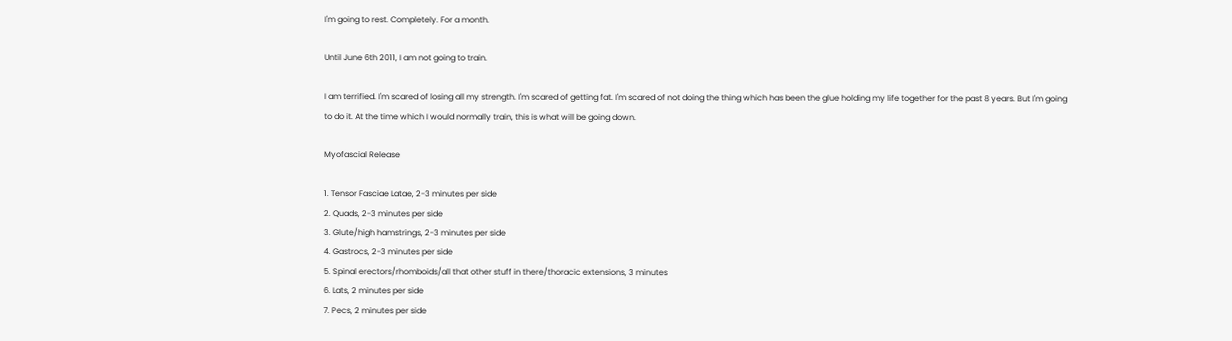I'm going to rest. Completely. For a month.

Until June 6th 2011, I am not going to train.

I am terrified. I'm scared of losing all my strength. I'm scared of getting fat. I'm scared of not doing the thing which has been the glue holding my life together for the past 8 years. But I'm going to do it. At the time which I would normally train, this is what will be going down.

Myofascial Release

1. Tensor Fasciae Latae, 2-3 minutes per side
2. Quads, 2-3 minutes per side
3. Glute/high hamstrings, 2-3 minutes per side
4. Gastrocs, 2-3 minutes per side
5. Spinal erectors/rhomboids/all that other stuff in there/thoracic extensions, 3 minutes
6. Lats, 2 minutes per side
7. Pecs, 2 minutes per side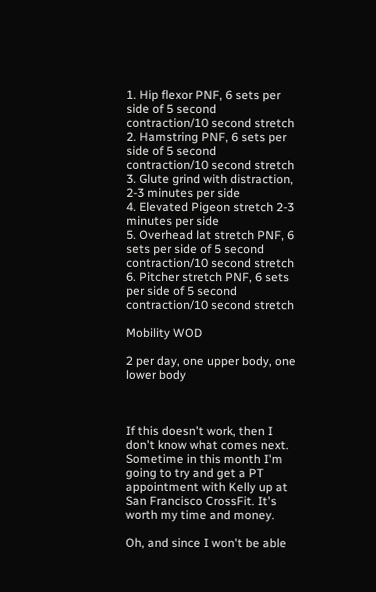1. Hip flexor PNF, 6 sets per side of 5 second contraction/10 second stretch
2. Hamstring PNF, 6 sets per side of 5 second contraction/10 second stretch
3. Glute grind with distraction, 2-3 minutes per side
4. Elevated Pigeon stretch 2-3 minutes per side
5. Overhead lat stretch PNF, 6 sets per side of 5 second contraction/10 second stretch
6. Pitcher stretch PNF, 6 sets per side of 5 second contraction/10 second stretch

Mobility WOD

2 per day, one upper body, one lower body



If this doesn't work, then I don't know what comes next. Sometime in this month I'm going to try and get a PT appointment with Kelly up at San Francisco CrossFit. It's worth my time and money.

Oh, and since I won't be able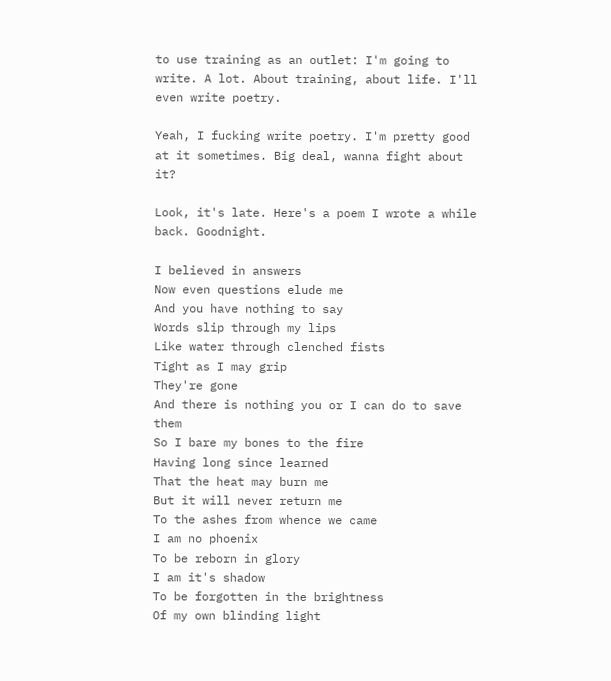to use training as an outlet: I'm going to write. A lot. About training, about life. I'll even write poetry.

Yeah, I fucking write poetry. I'm pretty good at it sometimes. Big deal, wanna fight about it?

Look, it's late. Here's a poem I wrote a while back. Goodnight.

I believed in answers
Now even questions elude me
And you have nothing to say
Words slip through my lips
Like water through clenched fists
Tight as I may grip
They're gone
And there is nothing you or I can do to save them
So I bare my bones to the fire
Having long since learned
That the heat may burn me
But it will never return me
To the ashes from whence we came
I am no phoenix
To be reborn in glory
I am it's shadow
To be forgotten in the brightness
Of my own blinding light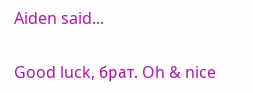Aiden said...

Good luck, брат. Oh & nice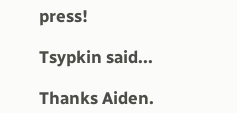press!

Tsypkin said...

Thanks Aiden.